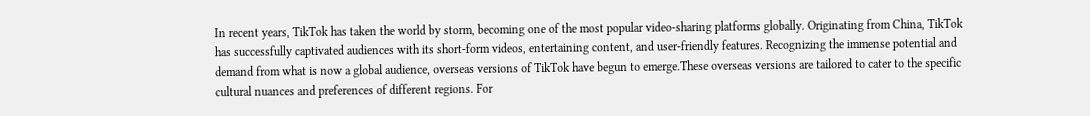In recent years, TikTok has taken the world by storm, becoming one of the most popular video-sharing platforms globally. Originating from China, TikTok has successfully captivated audiences with its short-form videos, entertaining content, and user-friendly features. Recognizing the immense potential and demand from what is now a global audience, overseas versions of TikTok have begun to emerge.These overseas versions are tailored to cater to the specific cultural nuances and preferences of different regions. For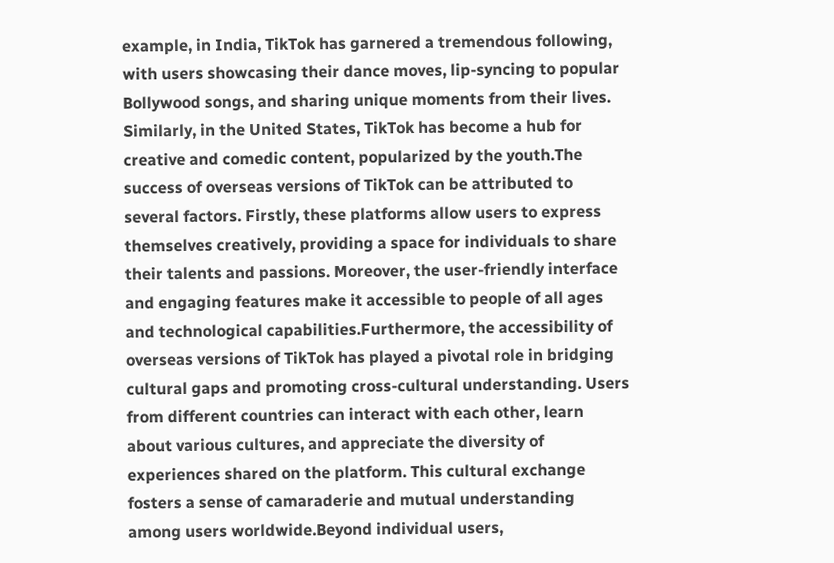example, in India, TikTok has garnered a tremendous following, with users showcasing their dance moves, lip-syncing to popular Bollywood songs, and sharing unique moments from their lives. Similarly, in the United States, TikTok has become a hub for creative and comedic content, popularized by the youth.The success of overseas versions of TikTok can be attributed to several factors. Firstly, these platforms allow users to express themselves creatively, providing a space for individuals to share their talents and passions. Moreover, the user-friendly interface and engaging features make it accessible to people of all ages and technological capabilities.Furthermore, the accessibility of overseas versions of TikTok has played a pivotal role in bridging cultural gaps and promoting cross-cultural understanding. Users from different countries can interact with each other, learn about various cultures, and appreciate the diversity of experiences shared on the platform. This cultural exchange fosters a sense of camaraderie and mutual understanding among users worldwide.Beyond individual users,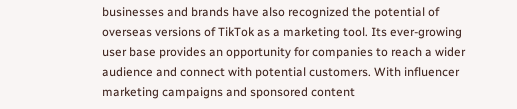businesses and brands have also recognized the potential of overseas versions of TikTok as a marketing tool. Its ever-growing user base provides an opportunity for companies to reach a wider audience and connect with potential customers. With influencer marketing campaigns and sponsored content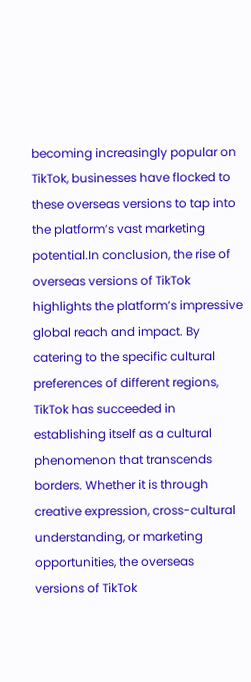becoming increasingly popular on TikTok, businesses have flocked to these overseas versions to tap into the platform’s vast marketing potential.In conclusion, the rise of overseas versions of TikTok highlights the platform’s impressive global reach and impact. By catering to the specific cultural preferences of different regions, TikTok has succeeded in establishing itself as a cultural phenomenon that transcends borders. Whether it is through creative expression, cross-cultural understanding, or marketing opportunities, the overseas versions of TikTok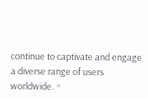continue to captivate and engage a diverse range of users worldwide.。